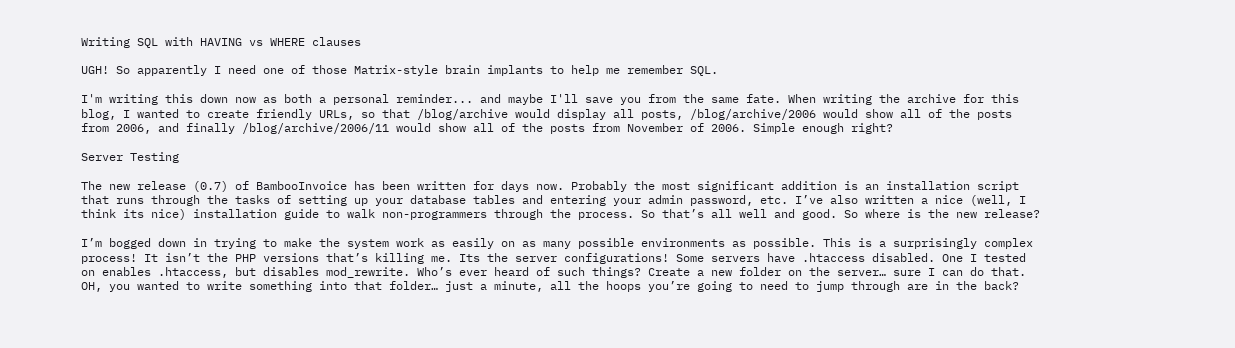Writing SQL with HAVING vs WHERE clauses

UGH! So apparently I need one of those Matrix-style brain implants to help me remember SQL.

I'm writing this down now as both a personal reminder... and maybe I'll save you from the same fate. When writing the archive for this blog, I wanted to create friendly URLs, so that /blog/archive would display all posts, /blog/archive/2006 would show all of the posts from 2006, and finally /blog/archive/2006/11 would show all of the posts from November of 2006. Simple enough right?

Server Testing

The new release (0.7) of BambooInvoice has been written for days now. Probably the most significant addition is an installation script that runs through the tasks of setting up your database tables and entering your admin password, etc. I’ve also written a nice (well, I think its nice) installation guide to walk non-programmers through the process. So that’s all well and good. So where is the new release?

I’m bogged down in trying to make the system work as easily on as many possible environments as possible. This is a surprisingly complex process! It isn’t the PHP versions that’s killing me. Its the server configurations! Some servers have .htaccess disabled. One I tested on enables .htaccess, but disables mod_rewrite. Who’s ever heard of such things? Create a new folder on the server… sure I can do that. OH, you wanted to write something into that folder… just a minute, all the hoops you’re going to need to jump through are in the back?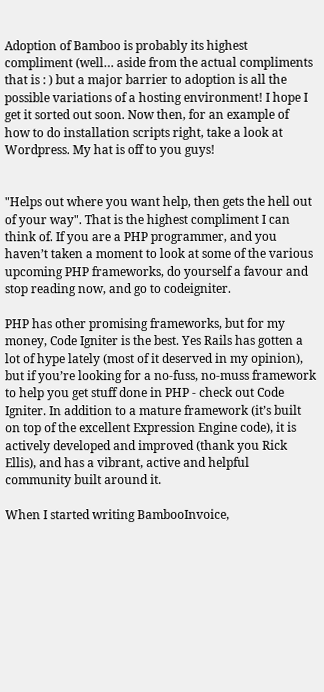Adoption of Bamboo is probably its highest compliment (well… aside from the actual compliments that is : ) but a major barrier to adoption is all the possible variations of a hosting environment! I hope I get it sorted out soon. Now then, for an example of how to do installation scripts right, take a look at Wordpress. My hat is off to you guys!


"Helps out where you want help, then gets the hell out of your way". That is the highest compliment I can think of. If you are a PHP programmer, and you haven’t taken a moment to look at some of the various upcoming PHP frameworks, do yourself a favour and stop reading now, and go to codeigniter.

PHP has other promising frameworks, but for my money, Code Igniter is the best. Yes Rails has gotten a lot of hype lately (most of it deserved in my opinion), but if you’re looking for a no-fuss, no-muss framework to help you get stuff done in PHP - check out Code Igniter. In addition to a mature framework (it’s built on top of the excellent Expression Engine code), it is actively developed and improved (thank you Rick Ellis), and has a vibrant, active and helpful community built around it.

When I started writing BambooInvoice,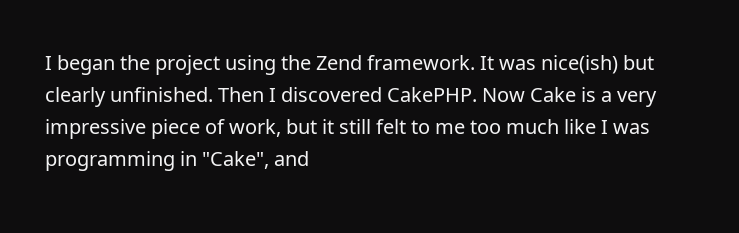I began the project using the Zend framework. It was nice(ish) but clearly unfinished. Then I discovered CakePHP. Now Cake is a very impressive piece of work, but it still felt to me too much like I was programming in "Cake", and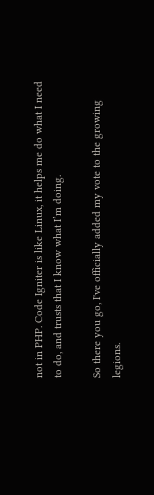not in PHP. Code Igniter is like Linux, it helps me do what I need to do, and trusts that I know what I’m doing.

So there you go, I've officially added my vote to the growing legions.